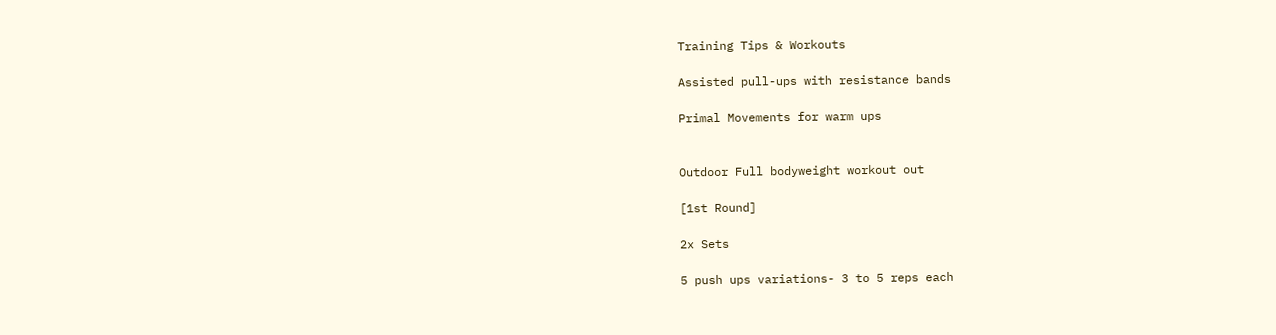Training Tips & Workouts

Assisted pull-ups with resistance bands

Primal Movements for warm ups


Outdoor Full bodyweight workout out

[1st Round]

2x Sets

5 push ups variations- 3 to 5 reps each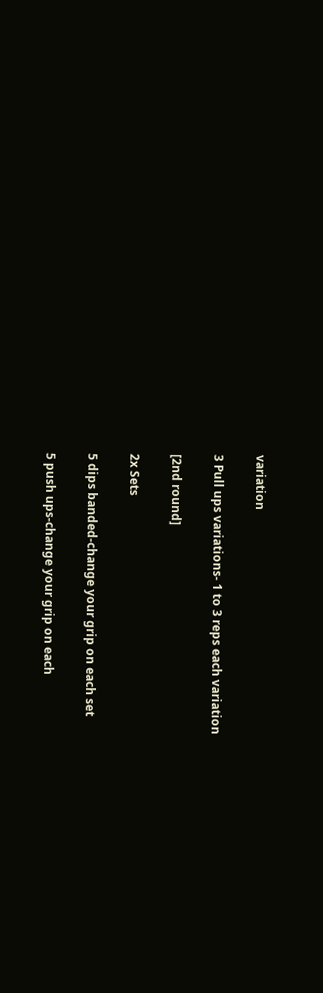variation

3 Pull ups variations- 1 to 3 reps each variation

[2nd round]

2x Sets

5 dips banded-change your grip on each set

5 push ups-change your grip on each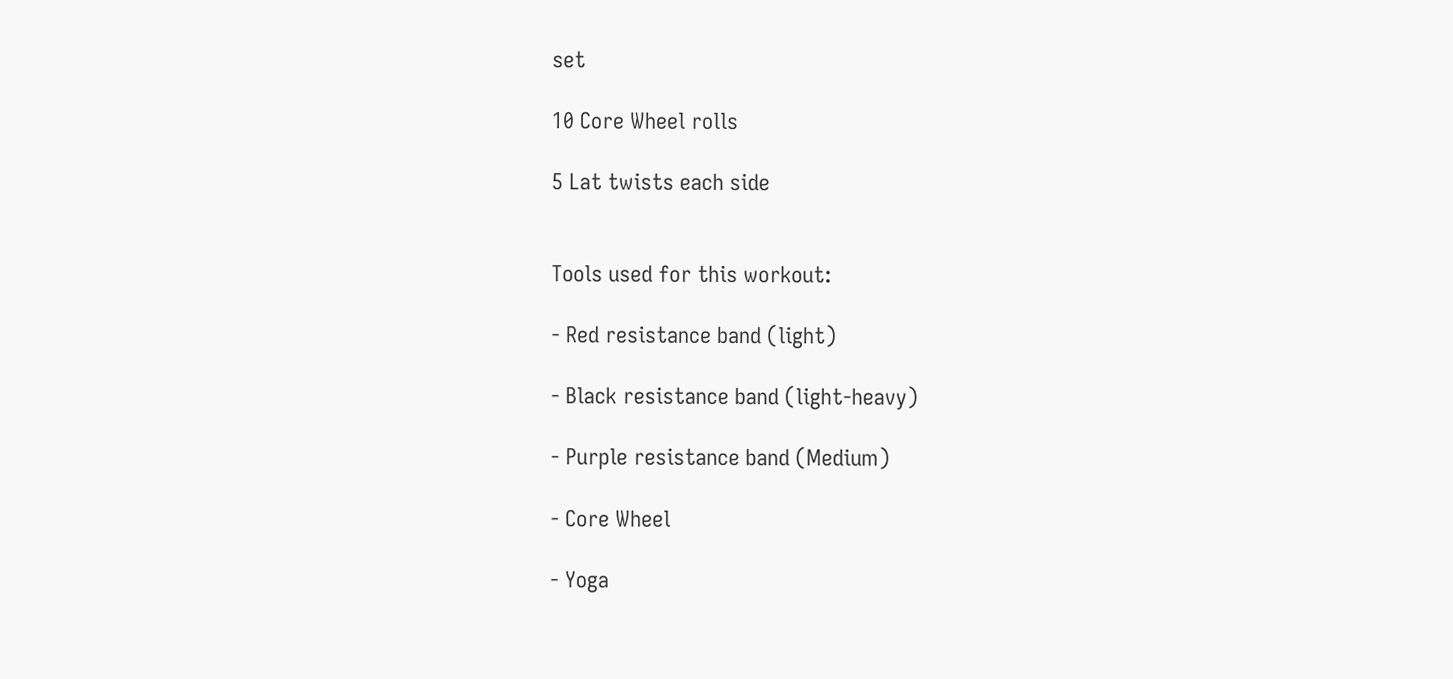set

10 Core Wheel rolls

5 Lat twists each side


Tools used for this workout:

- Red resistance band (light)

- Black resistance band (light-heavy)

- Purple resistance band (Medium)

- Core Wheel

- Yoga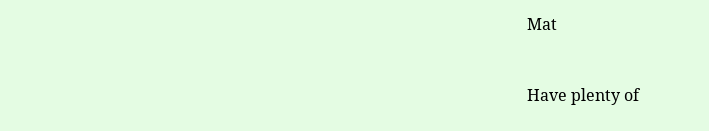Mat


Have plenty of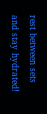rest between sets and stay hydrated!